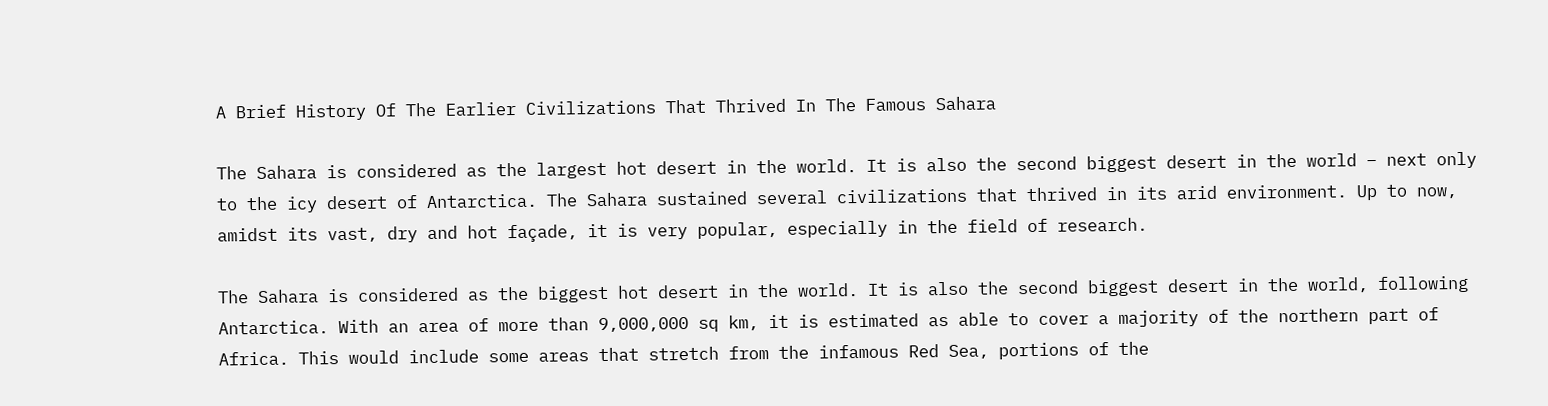A Brief History Of The Earlier Civilizations That Thrived In The Famous Sahara

The Sahara is considered as the largest hot desert in the world. It is also the second biggest desert in the world – next only to the icy desert of Antarctica. The Sahara sustained several civilizations that thrived in its arid environment. Up to now, amidst its vast, dry and hot façade, it is very popular, especially in the field of research.

The Sahara is considered as the biggest hot desert in the world. It is also the second biggest desert in the world, following Antarctica. With an area of more than 9,000,000 sq km, it is estimated as able to cover a majority of the northern part of Africa. This would include some areas that stretch from the infamous Red Sea, portions of the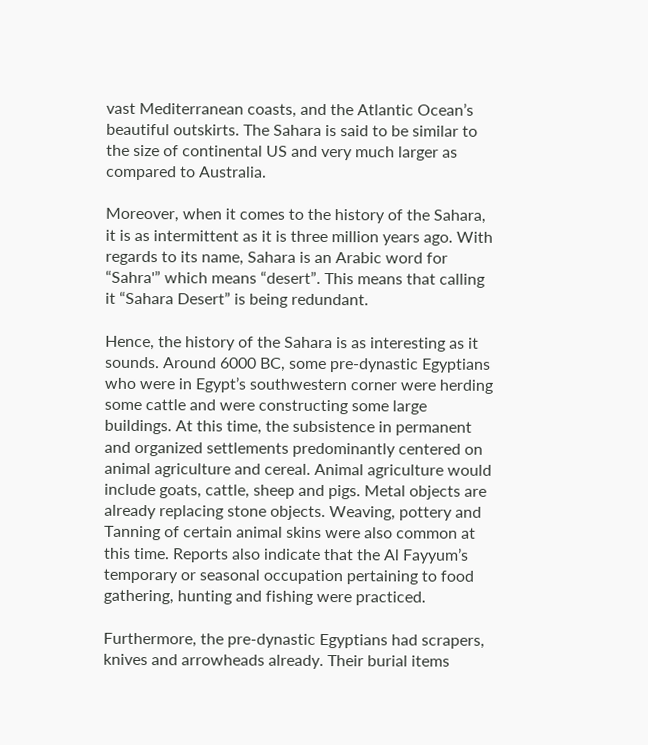vast Mediterranean coasts, and the Atlantic Ocean’s beautiful outskirts. The Sahara is said to be similar to the size of continental US and very much larger as compared to Australia.

Moreover, when it comes to the history of the Sahara, it is as intermittent as it is three million years ago. With regards to its name, Sahara is an Arabic word for “Sahra'” which means “desert”. This means that calling it “Sahara Desert” is being redundant.

Hence, the history of the Sahara is as interesting as it sounds. Around 6000 BC, some pre-dynastic Egyptians who were in Egypt’s southwestern corner were herding some cattle and were constructing some large buildings. At this time, the subsistence in permanent and organized settlements predominantly centered on animal agriculture and cereal. Animal agriculture would include goats, cattle, sheep and pigs. Metal objects are already replacing stone objects. Weaving, pottery and Tanning of certain animal skins were also common at this time. Reports also indicate that the Al Fayyum’s temporary or seasonal occupation pertaining to food gathering, hunting and fishing were practiced.

Furthermore, the pre-dynastic Egyptians had scrapers, knives and arrowheads already. Their burial items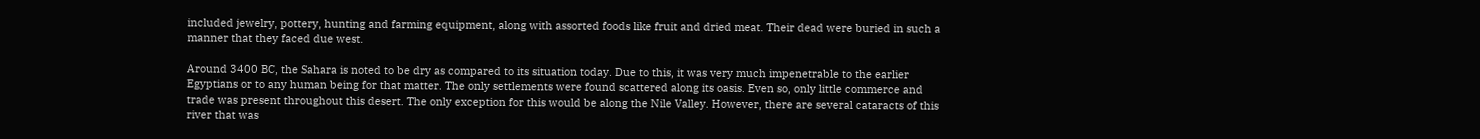included jewelry, pottery, hunting and farming equipment, along with assorted foods like fruit and dried meat. Their dead were buried in such a manner that they faced due west.

Around 3400 BC, the Sahara is noted to be dry as compared to its situation today. Due to this, it was very much impenetrable to the earlier Egyptians or to any human being for that matter. The only settlements were found scattered along its oasis. Even so, only little commerce and trade was present throughout this desert. The only exception for this would be along the Nile Valley. However, there are several cataracts of this river that was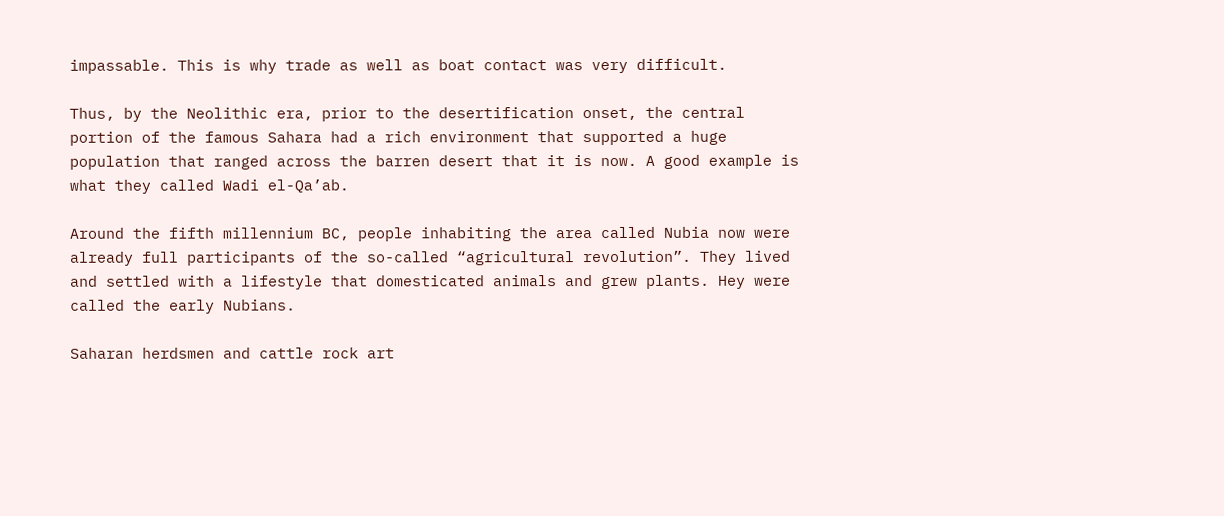impassable. This is why trade as well as boat contact was very difficult.

Thus, by the Neolithic era, prior to the desertification onset, the central portion of the famous Sahara had a rich environment that supported a huge population that ranged across the barren desert that it is now. A good example is what they called Wadi el-Qa’ab.

Around the fifth millennium BC, people inhabiting the area called Nubia now were already full participants of the so-called “agricultural revolution”. They lived and settled with a lifestyle that domesticated animals and grew plants. Hey were called the early Nubians.

Saharan herdsmen and cattle rock art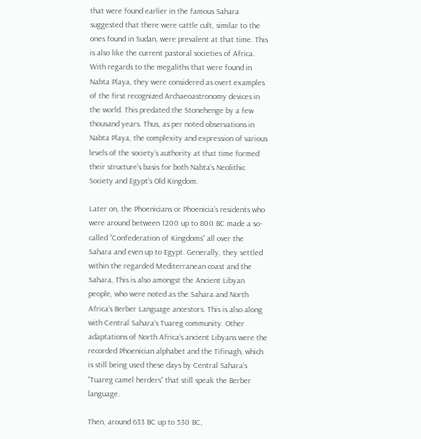that were found earlier in the famous Sahara suggested that there were cattle cult, similar to the ones found in Sudan, were prevalent at that time. This is also like the current pastoral societies of Africa. With regards to the megaliths that were found in Nabta Playa, they were considered as overt examples of the first recognized Archaeoastronomy devices in the world. This predated the Stonehenge by a few thousand years. Thus, as per noted observations in Nabta Playa, the complexity and expression of various levels of the society’s authority at that time formed their structure’s basis for both Nabta’s Neolithic Society and Egypt’s Old Kingdom.

Later on, the Phoenicians or Phoenicia’s residents who were around between 1200 up to 800 BC made a so-called “Confederation of Kingdoms” all over the Sahara and even up to Egypt. Generally, they settled within the regarded Mediterranean coast and the Sahara, This is also amongst the Ancient Libyan people, who were noted as the Sahara and North Africa’s Berber Language ancestors. This is also along with Central Sahara’s Tuareg community. Other adaptations of North Africa’s ancient Libyans were the recorded Phoenician alphabet and the Tifinagh, which is still being used these days by Central Sahara’s “Tuareg camel herders” that still speak the Berber language.

Then, around 633 BC up to 530 BC,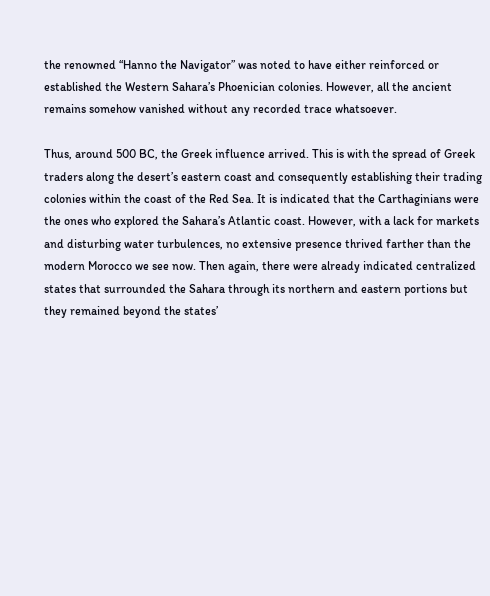the renowned “Hanno the Navigator” was noted to have either reinforced or established the Western Sahara’s Phoenician colonies. However, all the ancient remains somehow vanished without any recorded trace whatsoever.

Thus, around 500 BC, the Greek influence arrived. This is with the spread of Greek traders along the desert’s eastern coast and consequently establishing their trading colonies within the coast of the Red Sea. It is indicated that the Carthaginians were the ones who explored the Sahara’s Atlantic coast. However, with a lack for markets and disturbing water turbulences, no extensive presence thrived farther than the modern Morocco we see now. Then again, there were already indicated centralized states that surrounded the Sahara through its northern and eastern portions but they remained beyond the states’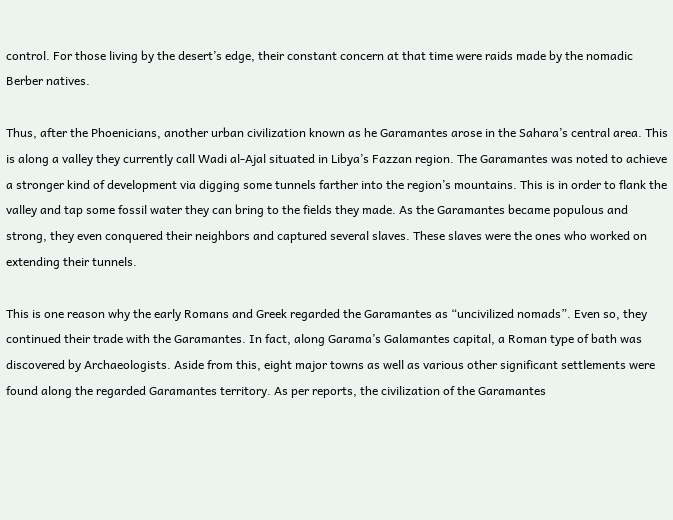control. For those living by the desert’s edge, their constant concern at that time were raids made by the nomadic Berber natives.

Thus, after the Phoenicians, another urban civilization known as he Garamantes arose in the Sahara’s central area. This is along a valley they currently call Wadi al-Ajal situated in Libya’s Fazzan region. The Garamantes was noted to achieve a stronger kind of development via digging some tunnels farther into the region’s mountains. This is in order to flank the valley and tap some fossil water they can bring to the fields they made. As the Garamantes became populous and strong, they even conquered their neighbors and captured several slaves. These slaves were the ones who worked on extending their tunnels.

This is one reason why the early Romans and Greek regarded the Garamantes as “uncivilized nomads”. Even so, they continued their trade with the Garamantes. In fact, along Garama’s Galamantes capital, a Roman type of bath was discovered by Archaeologists. Aside from this, eight major towns as well as various other significant settlements were found along the regarded Garamantes territory. As per reports, the civilization of the Garamantes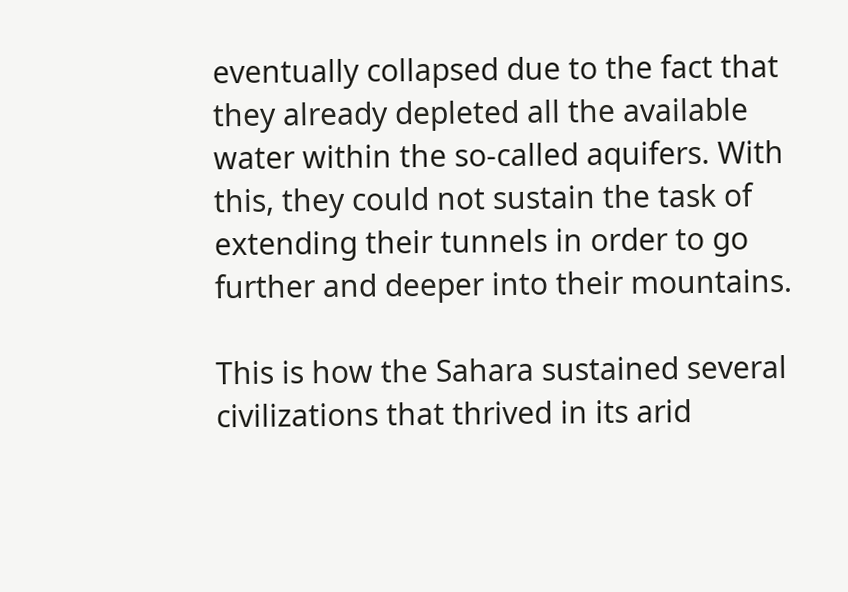eventually collapsed due to the fact that they already depleted all the available water within the so-called aquifers. With this, they could not sustain the task of extending their tunnels in order to go further and deeper into their mountains.

This is how the Sahara sustained several civilizations that thrived in its arid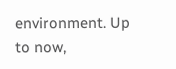environment. Up to now,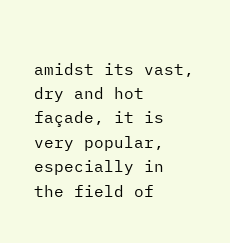amidst its vast, dry and hot façade, it is very popular, especially in the field of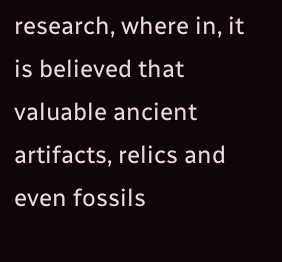research, where in, it is believed that valuable ancient artifacts, relics and even fossils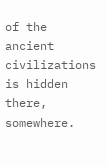of the ancient civilizations is hidden there, somewhere.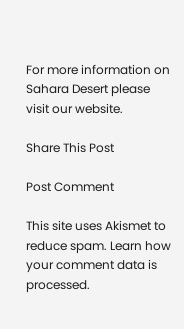For more information on Sahara Desert please visit our website.

Share This Post

Post Comment

This site uses Akismet to reduce spam. Learn how your comment data is processed.